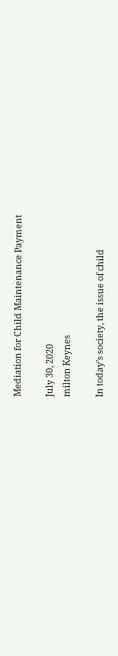Mediation for Child Maintenance Payment

July 30, 2020
milton Keynes

In today’s society, the issue of child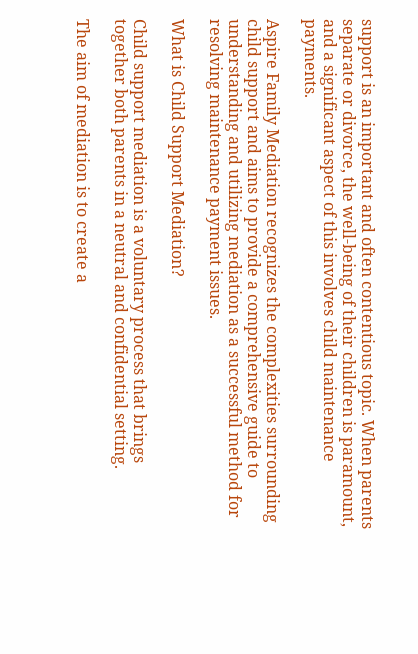support is an important and often contentious topic. When parents separate or divorce, the well-being of their children is paramount, and a significant aspect of this involves child maintenance payments.

Aspire Family Mediation recognizes the complexities surrounding child support and aims to provide a comprehensive guide to understanding and utilizing mediation as a successful method for resolving maintenance payment issues.

What is Child Support Mediation?

Child support mediation is a voluntary process that brings together both parents in a neutral and confidential setting.

The aim of mediation is to create a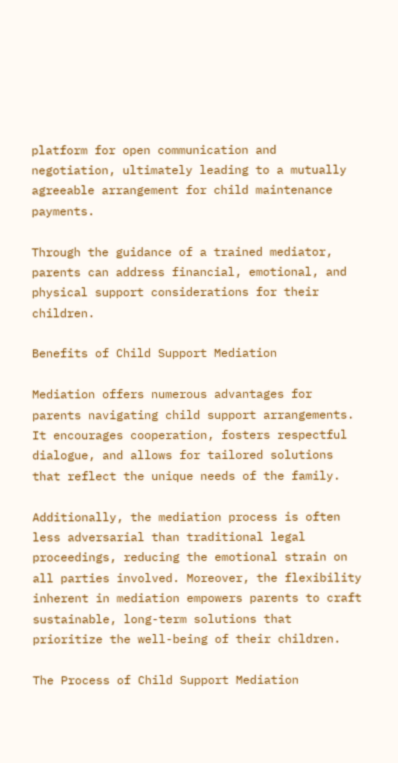platform for open communication and negotiation, ultimately leading to a mutually agreeable arrangement for child maintenance payments.

Through the guidance of a trained mediator, parents can address financial, emotional, and physical support considerations for their children.

Benefits of Child Support Mediation

Mediation offers numerous advantages for parents navigating child support arrangements. It encourages cooperation, fosters respectful dialogue, and allows for tailored solutions that reflect the unique needs of the family.

Additionally, the mediation process is often less adversarial than traditional legal proceedings, reducing the emotional strain on all parties involved. Moreover, the flexibility inherent in mediation empowers parents to craft sustainable, long-term solutions that prioritize the well-being of their children.

The Process of Child Support Mediation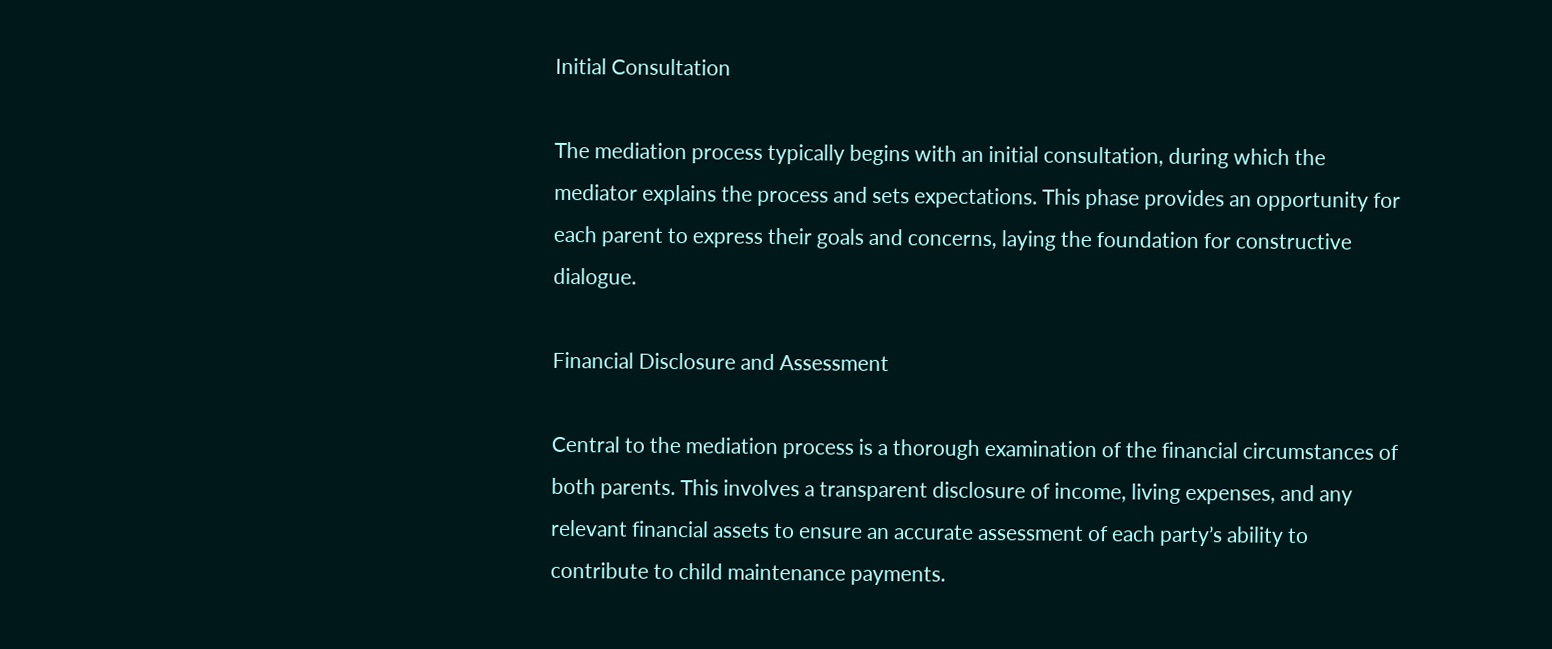Initial Consultation

The mediation process typically begins with an initial consultation, during which the mediator explains the process and sets expectations. This phase provides an opportunity for each parent to express their goals and concerns, laying the foundation for constructive dialogue.

Financial Disclosure and Assessment

Central to the mediation process is a thorough examination of the financial circumstances of both parents. This involves a transparent disclosure of income, living expenses, and any relevant financial assets to ensure an accurate assessment of each party’s ability to contribute to child maintenance payments.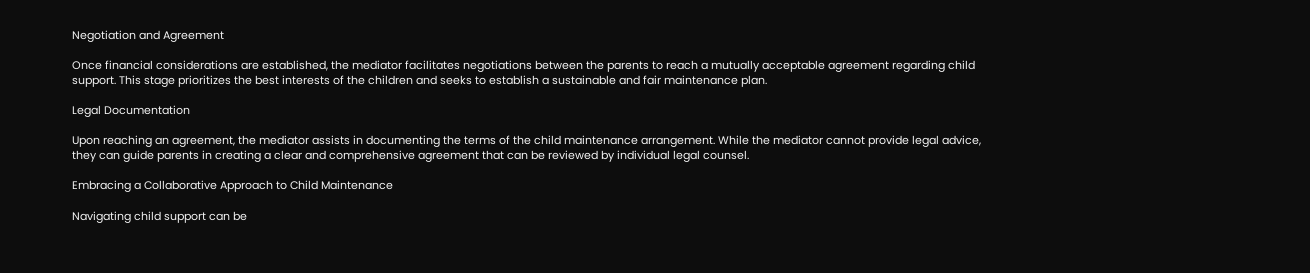Negotiation and Agreement

Once financial considerations are established, the mediator facilitates negotiations between the parents to reach a mutually acceptable agreement regarding child support. This stage prioritizes the best interests of the children and seeks to establish a sustainable and fair maintenance plan.

Legal Documentation

Upon reaching an agreement, the mediator assists in documenting the terms of the child maintenance arrangement. While the mediator cannot provide legal advice, they can guide parents in creating a clear and comprehensive agreement that can be reviewed by individual legal counsel.

Embracing a Collaborative Approach to Child Maintenance

Navigating child support can be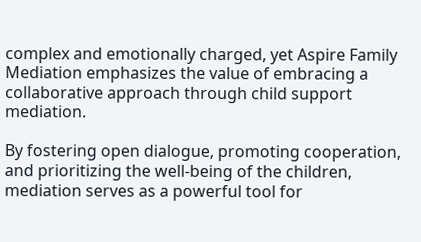complex and emotionally charged, yet Aspire Family Mediation emphasizes the value of embracing a collaborative approach through child support mediation.

By fostering open dialogue, promoting cooperation, and prioritizing the well-being of the children, mediation serves as a powerful tool for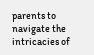parents to navigate the intricacies of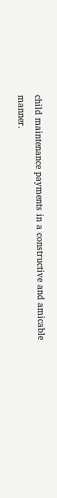child maintenance payments in a constructive and amicable manner.